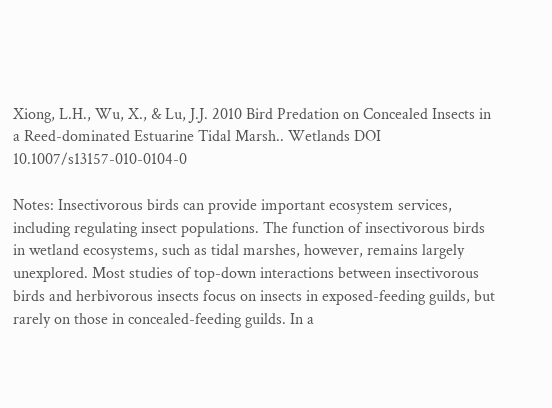Xiong, L.H., Wu, X., & Lu, J.J. 2010 Bird Predation on Concealed Insects in a Reed-dominated Estuarine Tidal Marsh.. Wetlands DOI 10.1007/s13157-010-0104-0

Notes: Insectivorous birds can provide important ecosystem services, including regulating insect populations. The function of insectivorous birds in wetland ecosystems, such as tidal marshes, however, remains largely unexplored. Most studies of top-down interactions between insectivorous birds and herbivorous insects focus on insects in exposed-feeding guilds, but rarely on those in concealed-feeding guilds. In a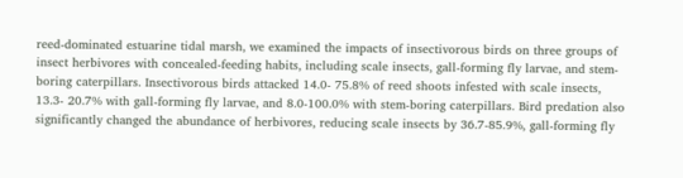reed-dominated estuarine tidal marsh, we examined the impacts of insectivorous birds on three groups of insect herbivores with concealed-feeding habits, including scale insects, gall-forming fly larvae, and stem-boring caterpillars. Insectivorous birds attacked 14.0- 75.8% of reed shoots infested with scale insects, 13.3- 20.7% with gall-forming fly larvae, and 8.0-100.0% with stem-boring caterpillars. Bird predation also significantly changed the abundance of herbivores, reducing scale insects by 36.7-85.9%, gall-forming fly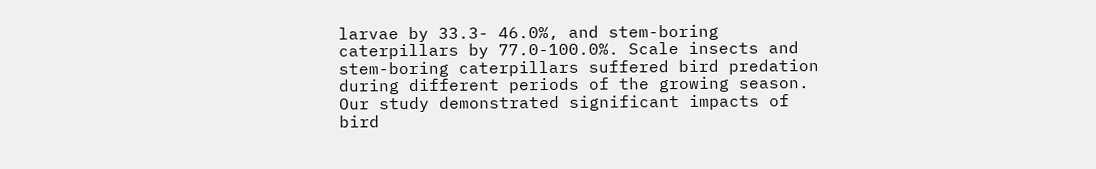larvae by 33.3- 46.0%, and stem-boring caterpillars by 77.0-100.0%. Scale insects and stem-boring caterpillars suffered bird predation during different periods of the growing season. Our study demonstrated significant impacts of bird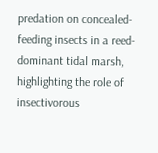predation on concealed-feeding insects in a reed-dominant tidal marsh, highlighting the role of insectivorous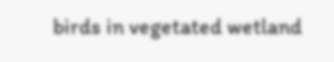birds in vegetated wetland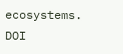ecosystems. DOI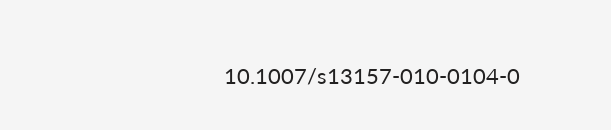10.1007/s13157-010-0104-0